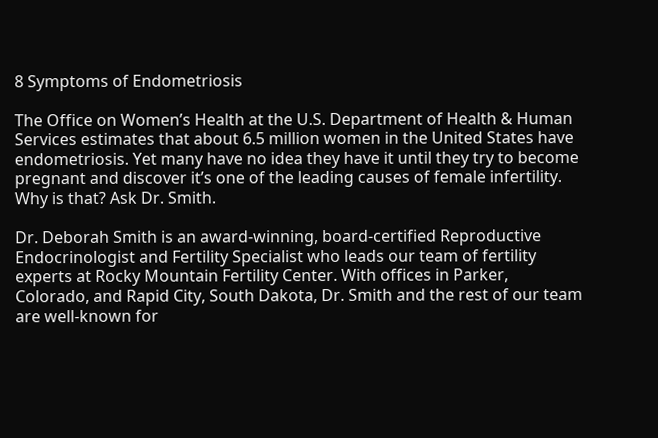8 Symptoms of Endometriosis

The Office on Women’s Health at the U.S. Department of Health & Human Services estimates that about 6.5 million women in the United States have endometriosis. Yet many have no idea they have it until they try to become pregnant and discover it’s one of the leading causes of female infertility. Why is that? Ask Dr. Smith.

Dr. Deborah Smith is an award-winning, board-certified Reproductive Endocrinologist and Fertility Specialist who leads our team of fertility experts at Rocky Mountain Fertility Center. With offices in Parker, Colorado, and Rapid City, South Dakota, Dr. Smith and the rest of our team are well-known for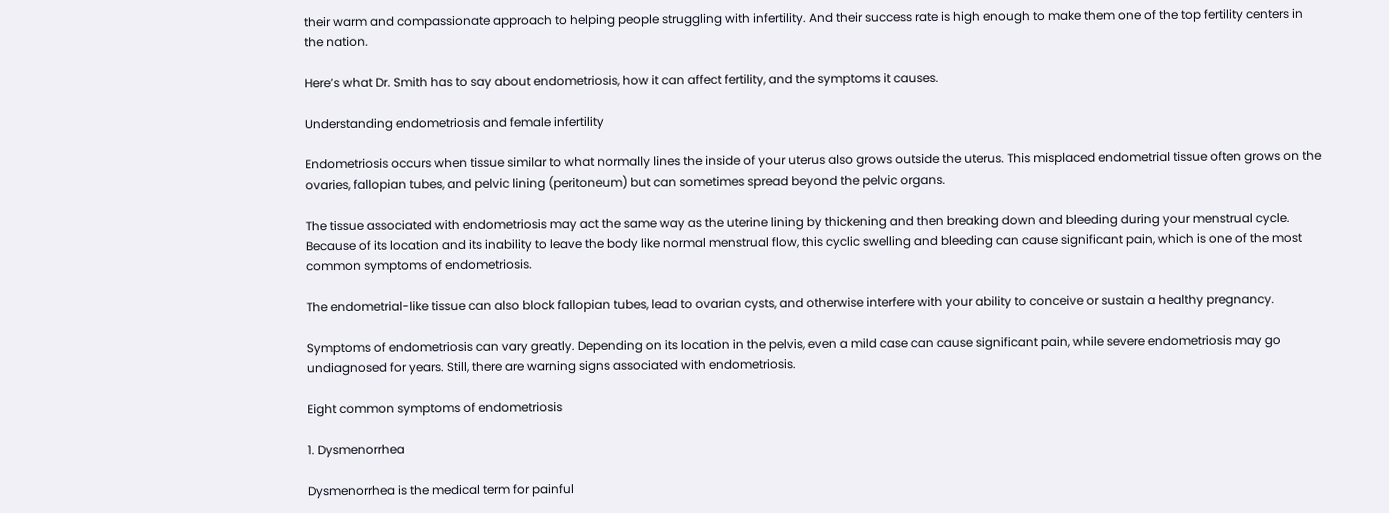their warm and compassionate approach to helping people struggling with infertility. And their success rate is high enough to make them one of the top fertility centers in the nation.

Here’s what Dr. Smith has to say about endometriosis, how it can affect fertility, and the symptoms it causes.

Understanding endometriosis and female infertility

Endometriosis occurs when tissue similar to what normally lines the inside of your uterus also grows outside the uterus. This misplaced endometrial tissue often grows on the ovaries, fallopian tubes, and pelvic lining (peritoneum) but can sometimes spread beyond the pelvic organs.

The tissue associated with endometriosis may act the same way as the uterine lining by thickening and then breaking down and bleeding during your menstrual cycle. Because of its location and its inability to leave the body like normal menstrual flow, this cyclic swelling and bleeding can cause significant pain, which is one of the most common symptoms of endometriosis.

The endometrial-like tissue can also block fallopian tubes, lead to ovarian cysts, and otherwise interfere with your ability to conceive or sustain a healthy pregnancy.

Symptoms of endometriosis can vary greatly. Depending on its location in the pelvis, even a mild case can cause significant pain, while severe endometriosis may go undiagnosed for years. Still, there are warning signs associated with endometriosis.

Eight common symptoms of endometriosis

1. Dysmenorrhea

Dysmenorrhea is the medical term for painful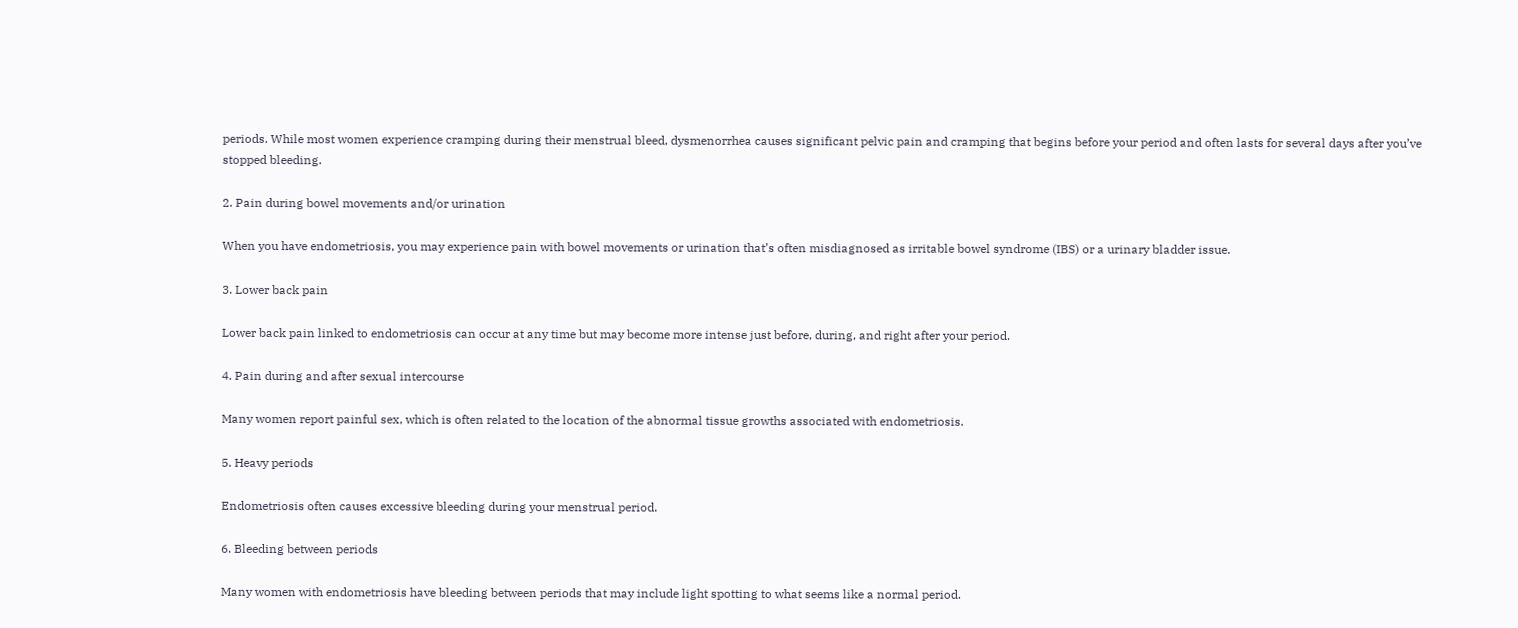periods. While most women experience cramping during their menstrual bleed, dysmenorrhea causes significant pelvic pain and cramping that begins before your period and often lasts for several days after you’ve stopped bleeding.

2. Pain during bowel movements and/or urination

When you have endometriosis, you may experience pain with bowel movements or urination that’s often misdiagnosed as irritable bowel syndrome (IBS) or a urinary bladder issue.

3. Lower back pain

Lower back pain linked to endometriosis can occur at any time but may become more intense just before, during, and right after your period.

4. Pain during and after sexual intercourse

Many women report painful sex, which is often related to the location of the abnormal tissue growths associated with endometriosis.

5. Heavy periods

Endometriosis often causes excessive bleeding during your menstrual period.

6. Bleeding between periods

Many women with endometriosis have bleeding between periods that may include light spotting to what seems like a normal period.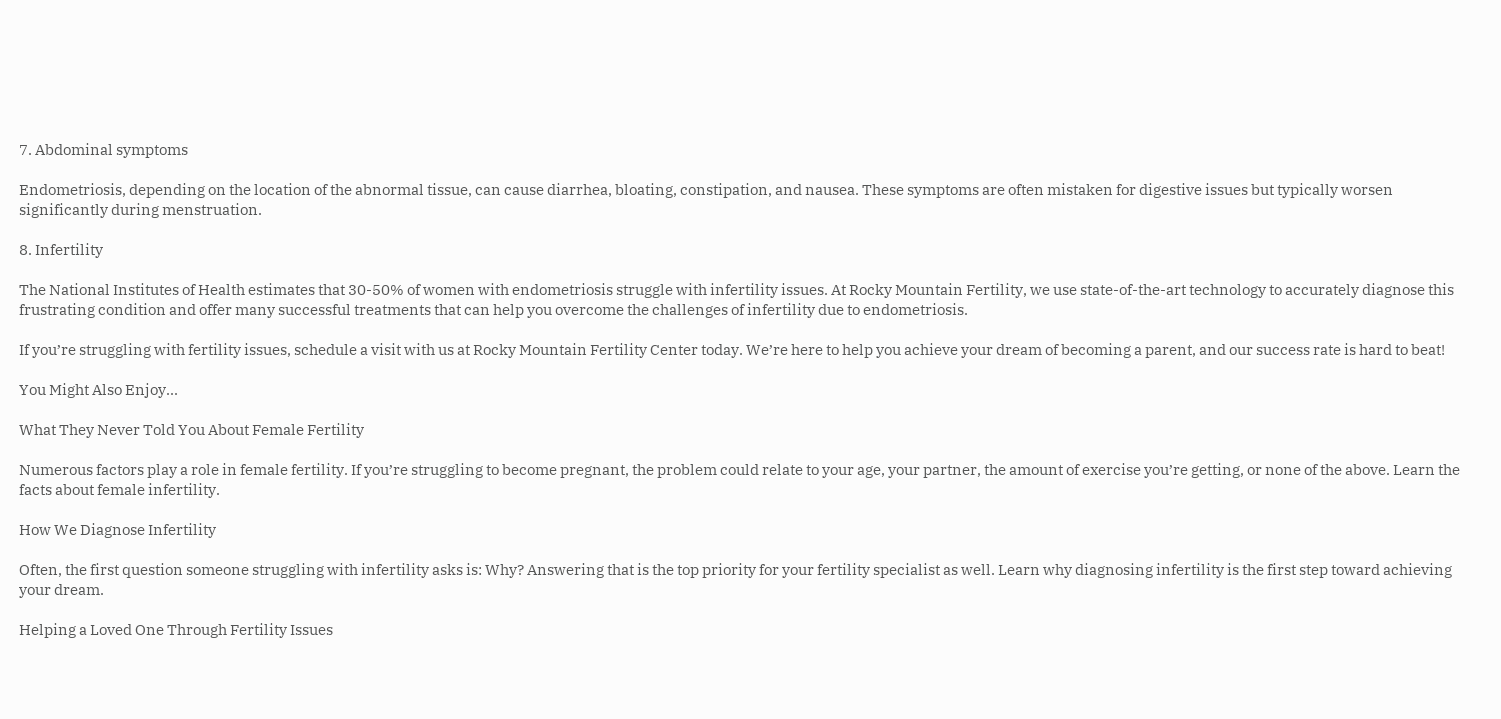7. Abdominal symptoms

Endometriosis, depending on the location of the abnormal tissue, can cause diarrhea, bloating, constipation, and nausea. These symptoms are often mistaken for digestive issues but typically worsen significantly during menstruation.

8. Infertility

The National Institutes of Health estimates that 30-50% of women with endometriosis struggle with infertility issues. At Rocky Mountain Fertility, we use state-of-the-art technology to accurately diagnose this frustrating condition and offer many successful treatments that can help you overcome the challenges of infertility due to endometriosis.

If you’re struggling with fertility issues, schedule a visit with us at Rocky Mountain Fertility Center today. We’re here to help you achieve your dream of becoming a parent, and our success rate is hard to beat!

You Might Also Enjoy...

What They Never Told You About Female Fertility

Numerous factors play a role in female fertility. If you’re struggling to become pregnant, the problem could relate to your age, your partner, the amount of exercise you’re getting, or none of the above. Learn the facts about female infertility.

How We Diagnose Infertility

Often, the first question someone struggling with infertility asks is: Why? Answering that is the top priority for your fertility specialist as well. Learn why diagnosing infertility is the first step toward achieving your dream.

Helping a Loved One Through Fertility Issues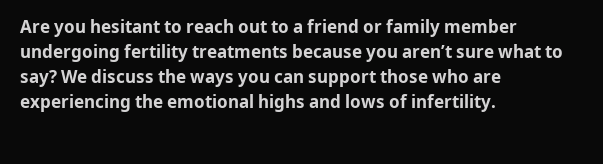Are you hesitant to reach out to a friend or family member undergoing fertility treatments because you aren’t sure what to say? We discuss the ways you can support those who are experiencing the emotional highs and lows of infertility.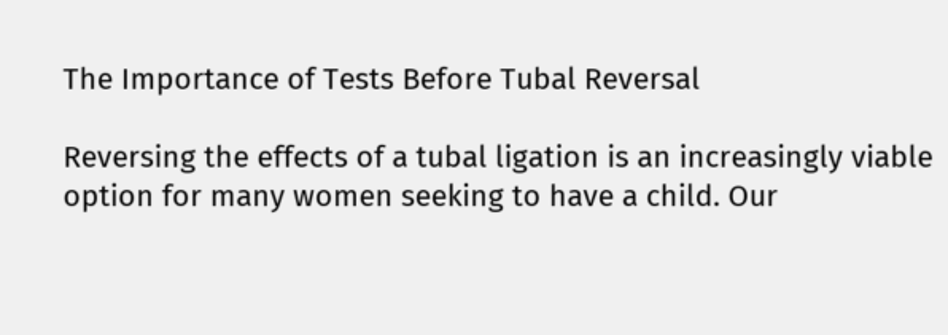The Importance of Tests Before Tubal Reversal

Reversing the effects of a tubal ligation is an increasingly viable option for many women seeking to have a child. Our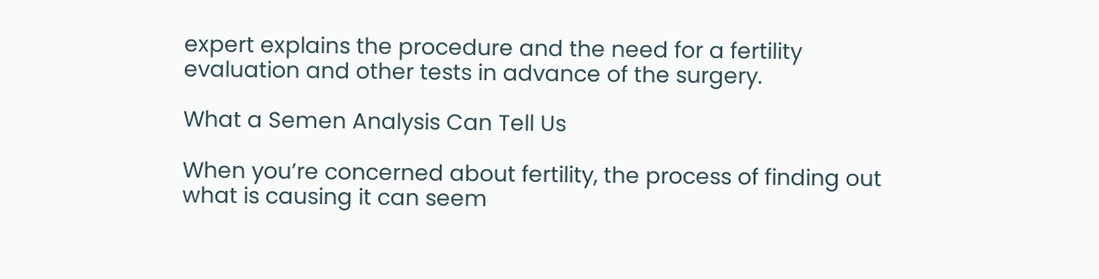expert explains the procedure and the need for a fertility evaluation and other tests in advance of the surgery.

What a Semen Analysis Can Tell Us

When you’re concerned about fertility, the process of finding out what is causing it can seem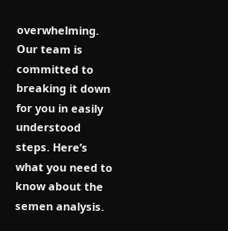overwhelming. Our team is committed to breaking it down for you in easily understood steps. Here’s what you need to know about the semen analysis.